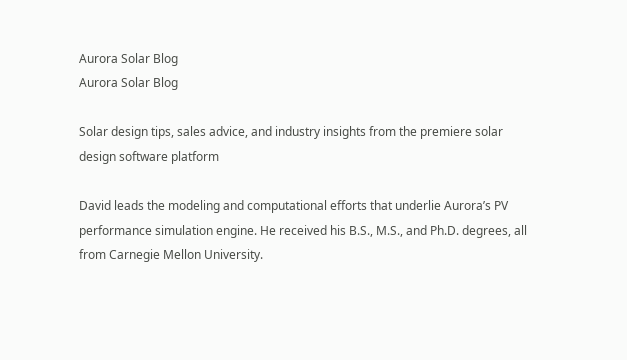Aurora Solar Blog
Aurora Solar Blog

Solar design tips, sales advice, and industry insights from the premiere solar design software platform

David leads the modeling and computational efforts that underlie Aurora’s PV performance simulation engine. He received his B.S., M.S., and Ph.D. degrees, all from Carnegie Mellon University.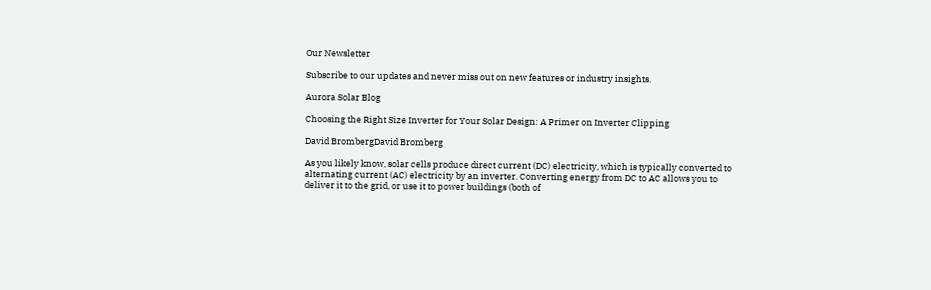Our Newsletter

Subscribe to our updates and never miss out on new features or industry insights.

Aurora Solar Blog

Choosing the Right Size Inverter for Your Solar Design: A Primer on Inverter Clipping

David BrombergDavid Bromberg

As you likely know, solar cells produce direct current (DC) electricity, which is typically converted to alternating current (AC) electricity by an inverter. Converting energy from DC to AC allows you to deliver it to the grid, or use it to power buildings (both of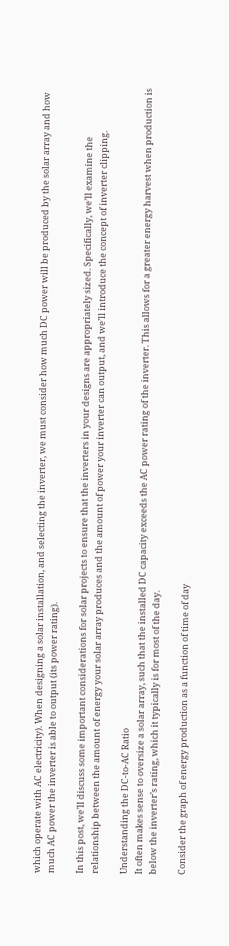which operate with AC electricity). When designing a solar installation, and selecting the inverter, we must consider how much DC power will be produced by the solar array and how much AC power the inverter is able to output (its power rating).

In this post, we’ll discuss some important considerations for solar projects to ensure that the inverters in your designs are appropriately sized. Specifically, we’ll examine the relationship between the amount of energy your solar array produces and the amount of power your inverter can output, and we’ll introduce the concept of inverter clipping.

Understanding the DC-to-AC Ratio
It often makes sense to oversize a solar array, such that the installed DC capacity exceeds the AC power rating of the inverter. This allows for a greater energy harvest when production is below the inverter’s rating, which it typically is for most of the day.

Consider the graph of energy production as a function of time of day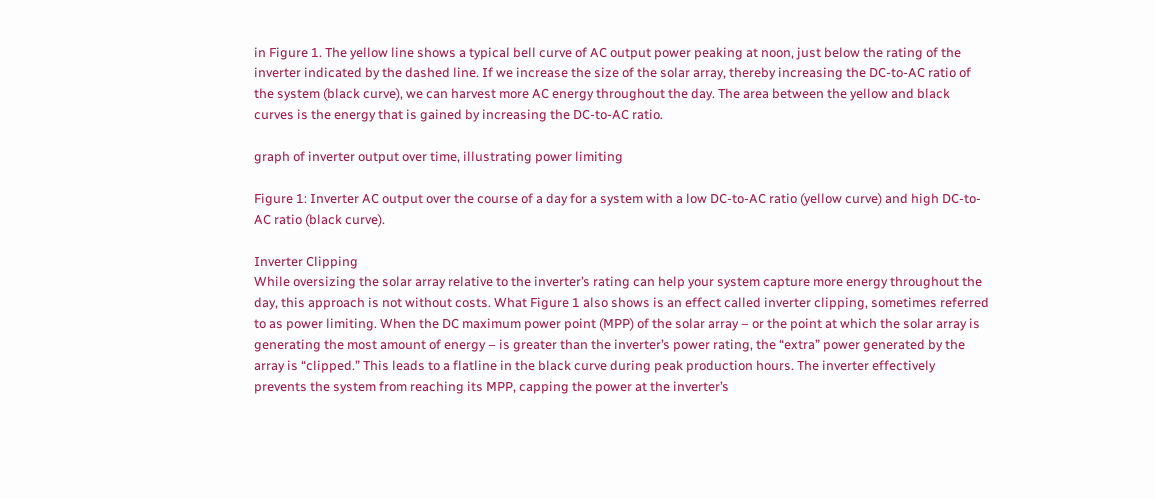in Figure 1. The yellow line shows a typical bell curve of AC output power peaking at noon, just below the rating of the inverter indicated by the dashed line. If we increase the size of the solar array, thereby increasing the DC-to-AC ratio of the system (black curve), we can harvest more AC energy throughout the day. The area between the yellow and black curves is the energy that is gained by increasing the DC-to-AC ratio.

graph of inverter output over time, illustrating power limiting

Figure 1: Inverter AC output over the course of a day for a system with a low DC-to-AC ratio (yellow curve) and high DC-to-AC ratio (black curve).

Inverter Clipping
While oversizing the solar array relative to the inverter’s rating can help your system capture more energy throughout the day, this approach is not without costs. What Figure 1 also shows is an effect called inverter clipping, sometimes referred to as power limiting. When the DC maximum power point (MPP) of the solar array – or the point at which the solar array is generating the most amount of energy – is greater than the inverter’s power rating, the “extra” power generated by the array is “clipped.” This leads to a flatline in the black curve during peak production hours. The inverter effectively prevents the system from reaching its MPP, capping the power at the inverter’s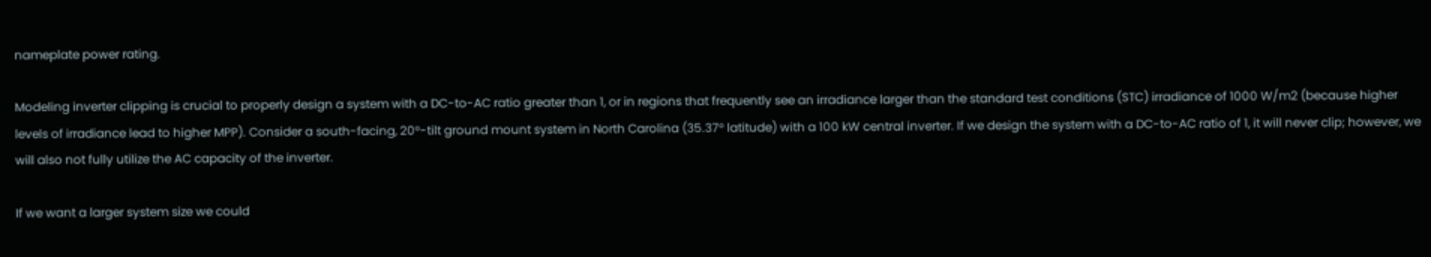nameplate power rating.

Modeling inverter clipping is crucial to properly design a system with a DC-to-AC ratio greater than 1, or in regions that frequently see an irradiance larger than the standard test conditions (STC) irradiance of 1000 W/m2 (because higher levels of irradiance lead to higher MPP). Consider a south-facing, 20°-tilt ground mount system in North Carolina (35.37° latitude) with a 100 kW central inverter. If we design the system with a DC-to-AC ratio of 1, it will never clip; however, we will also not fully utilize the AC capacity of the inverter.

If we want a larger system size we could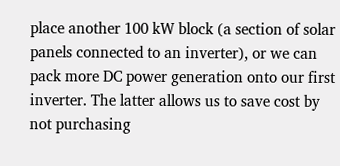place another 100 kW block (a section of solar panels connected to an inverter), or we can pack more DC power generation onto our first inverter. The latter allows us to save cost by not purchasing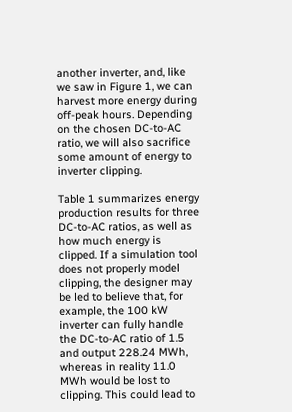another inverter, and, like we saw in Figure 1, we can harvest more energy during off-peak hours. Depending on the chosen DC-to-AC ratio, we will also sacrifice some amount of energy to inverter clipping.

Table 1 summarizes energy production results for three DC-to-AC ratios, as well as how much energy is clipped. If a simulation tool does not properly model clipping, the designer may be led to believe that, for example, the 100 kW inverter can fully handle the DC-to-AC ratio of 1.5 and output 228.24 MWh, whereas in reality 11.0 MWh would be lost to clipping. This could lead to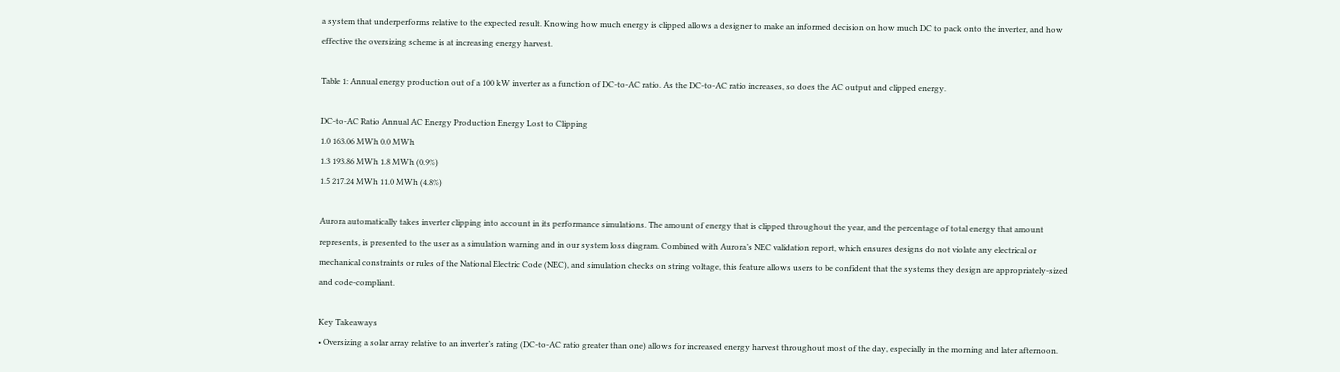a system that underperforms relative to the expected result. Knowing how much energy is clipped allows a designer to make an informed decision on how much DC to pack onto the inverter, and how effective the oversizing scheme is at increasing energy harvest.

Table 1: Annual energy production out of a 100 kW inverter as a function of DC-to-AC ratio. As the DC-to-AC ratio increases, so does the AC output and clipped energy.

DC-to-AC Ratio Annual AC Energy Production Energy Lost to Clipping
1.0 163.06 MWh 0.0 MWh
1.3 193.86 MWh 1.8 MWh (0.9%)
1.5 217.24 MWh 11.0 MWh (4.8%)

Aurora automatically takes inverter clipping into account in its performance simulations. The amount of energy that is clipped throughout the year, and the percentage of total energy that amount represents, is presented to the user as a simulation warning and in our system loss diagram. Combined with Aurora’s NEC validation report, which ensures designs do not violate any electrical or mechanical constraints or rules of the National Electric Code (NEC), and simulation checks on string voltage, this feature allows users to be confident that the systems they design are appropriately-sized and code-compliant.

Key Takeaways
• Oversizing a solar array relative to an inverter’s rating (DC-to-AC ratio greater than one) allows for increased energy harvest throughout most of the day, especially in the morning and later afternoon.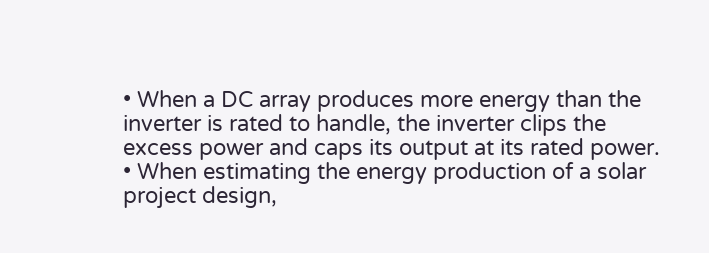• When a DC array produces more energy than the inverter is rated to handle, the inverter clips the excess power and caps its output at its rated power.
• When estimating the energy production of a solar project design,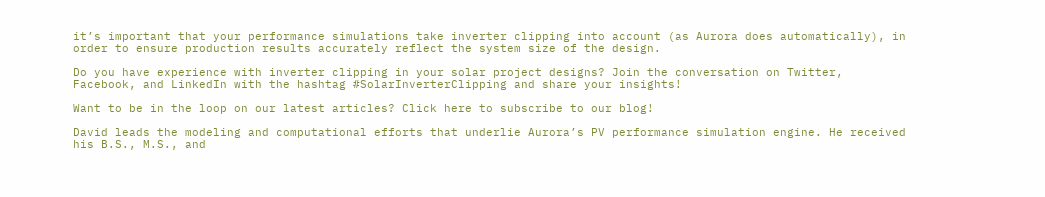it’s important that your performance simulations take inverter clipping into account (as Aurora does automatically), in order to ensure production results accurately reflect the system size of the design.

Do you have experience with inverter clipping in your solar project designs? Join the conversation on Twitter, Facebook, and LinkedIn with the hashtag #SolarInverterClipping and share your insights!

Want to be in the loop on our latest articles? Click here to subscribe to our blog!

David leads the modeling and computational efforts that underlie Aurora’s PV performance simulation engine. He received his B.S., M.S., and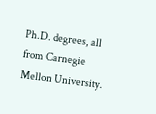Ph.D. degrees, all from Carnegie Mellon University.